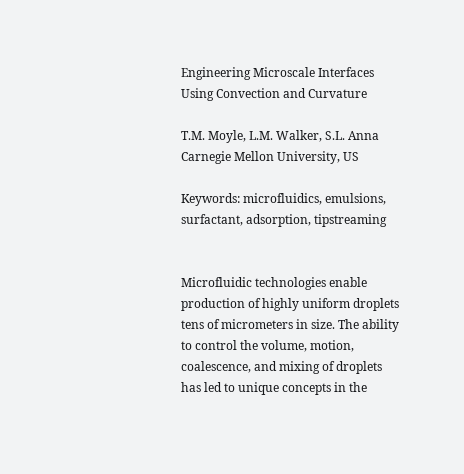Engineering Microscale Interfaces Using Convection and Curvature

T.M. Moyle, L.M. Walker, S.L. Anna
Carnegie Mellon University, US

Keywords: microfluidics, emulsions, surfactant, adsorption, tipstreaming


Microfluidic technologies enable production of highly uniform droplets tens of micrometers in size. The ability to control the volume, motion, coalescence, and mixing of droplets has led to unique concepts in the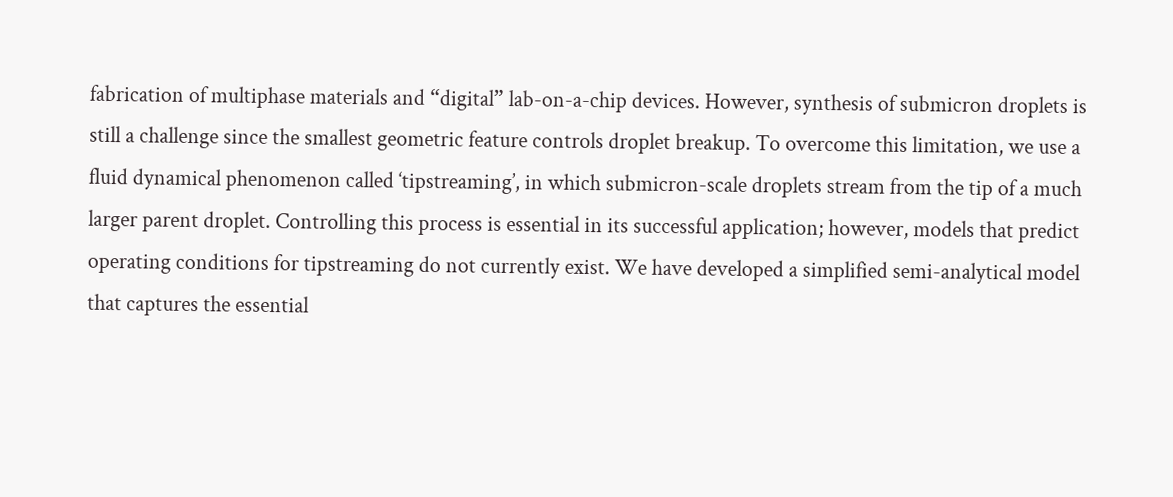fabrication of multiphase materials and “digital” lab-on-a-chip devices. However, synthesis of submicron droplets is still a challenge since the smallest geometric feature controls droplet breakup. To overcome this limitation, we use a fluid dynamical phenomenon called ‘tipstreaming’, in which submicron-scale droplets stream from the tip of a much larger parent droplet. Controlling this process is essential in its successful application; however, models that predict operating conditions for tipstreaming do not currently exist. We have developed a simplified semi-analytical model that captures the essential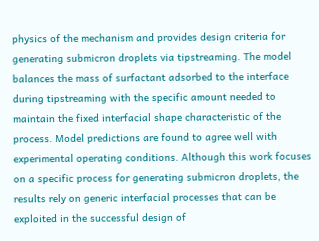physics of the mechanism and provides design criteria for generating submicron droplets via tipstreaming. The model balances the mass of surfactant adsorbed to the interface during tipstreaming with the specific amount needed to maintain the fixed interfacial shape characteristic of the process. Model predictions are found to agree well with experimental operating conditions. Although this work focuses on a specific process for generating submicron droplets, the results rely on generic interfacial processes that can be exploited in the successful design of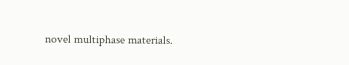novel multiphase materials.